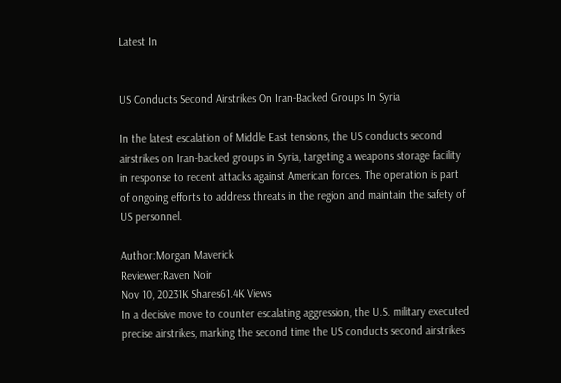Latest In


US Conducts Second Airstrikes On Iran-Backed Groups In Syria

In the latest escalation of Middle East tensions, the US conducts second airstrikes on Iran-backed groups in Syria, targeting a weapons storage facility in response to recent attacks against American forces. The operation is part of ongoing efforts to address threats in the region and maintain the safety of US personnel.

Author:Morgan Maverick
Reviewer:Raven Noir
Nov 10, 20231K Shares61.4K Views
In a decisive move to counter escalating aggression, the U.S. military executed precise airstrikes, marking the second time the US conducts second airstrikes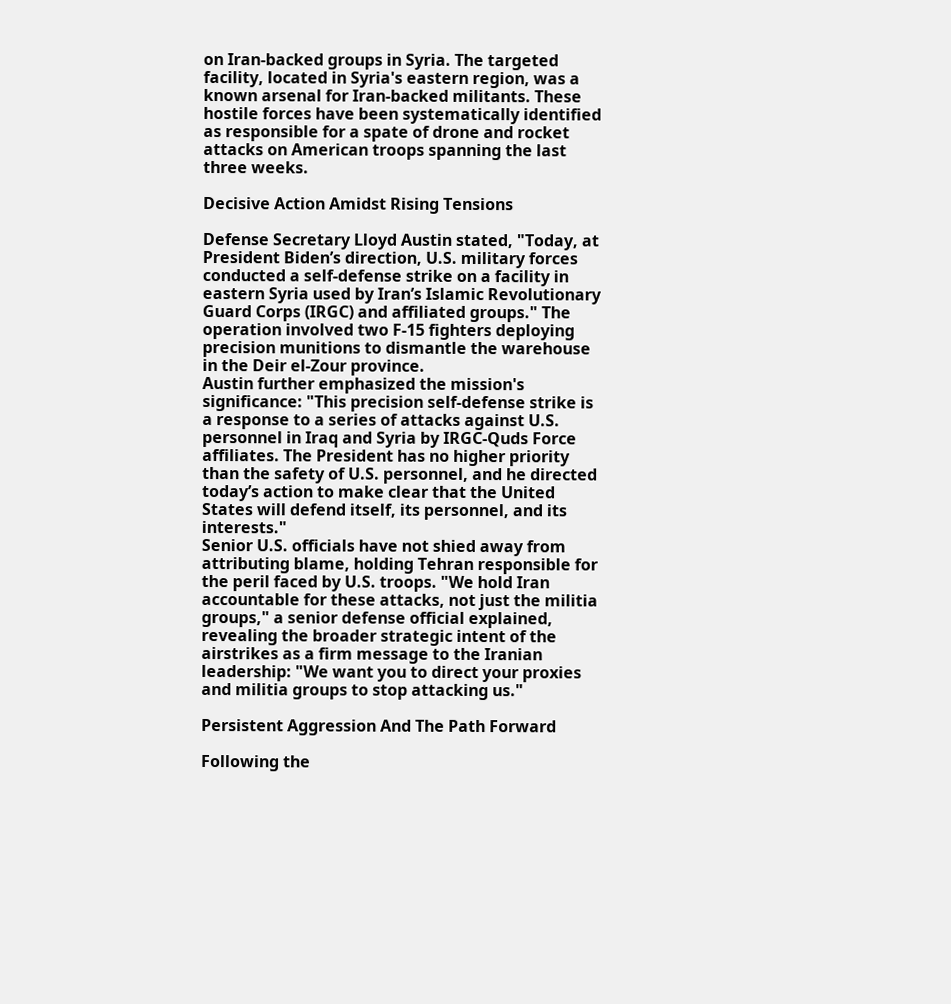on Iran-backed groups in Syria. The targeted facility, located in Syria's eastern region, was a known arsenal for Iran-backed militants. These hostile forces have been systematically identified as responsible for a spate of drone and rocket attacks on American troops spanning the last three weeks.

Decisive Action Amidst Rising Tensions

Defense Secretary Lloyd Austin stated, "Today, at President Biden’s direction, U.S. military forces conducted a self-defense strike on a facility in eastern Syria used by Iran’s Islamic Revolutionary Guard Corps (IRGC) and affiliated groups." The operation involved two F-15 fighters deploying precision munitions to dismantle the warehouse in the Deir el-Zour province.
Austin further emphasized the mission's significance: "This precision self-defense strike is a response to a series of attacks against U.S. personnel in Iraq and Syria by IRGC-Quds Force affiliates. The President has no higher priority than the safety of U.S. personnel, and he directed today’s action to make clear that the United States will defend itself, its personnel, and its interests."
Senior U.S. officials have not shied away from attributing blame, holding Tehran responsible for the peril faced by U.S. troops. "We hold Iran accountable for these attacks, not just the militia groups," a senior defense official explained, revealing the broader strategic intent of the airstrikes as a firm message to the Iranian leadership: "We want you to direct your proxies and militia groups to stop attacking us."

Persistent Aggression And The Path Forward

Following the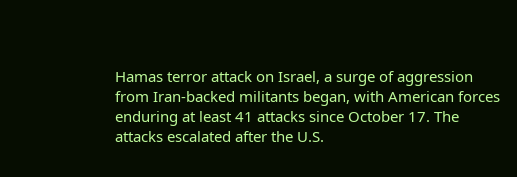Hamas terror attack on Israel, a surge of aggression from Iran-backed militants began, with American forces enduring at least 41 attacks since October 17. The attacks escalated after the U.S.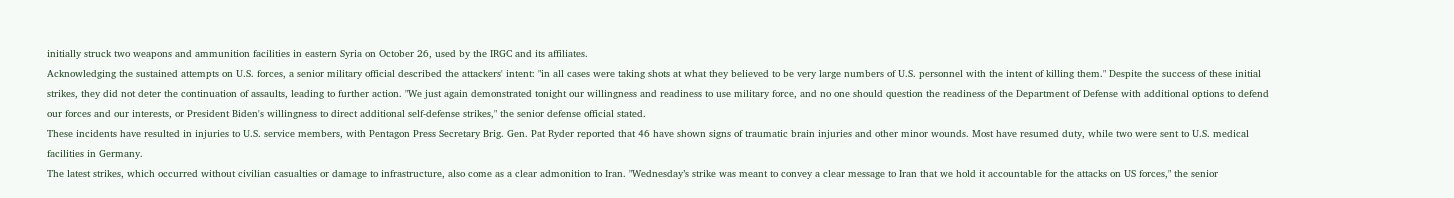initially struck two weapons and ammunition facilities in eastern Syria on October 26, used by the IRGC and its affiliates.
Acknowledging the sustained attempts on U.S. forces, a senior military official described the attackers' intent: "in all cases were taking shots at what they believed to be very large numbers of U.S. personnel with the intent of killing them." Despite the success of these initial strikes, they did not deter the continuation of assaults, leading to further action. "We just again demonstrated tonight our willingness and readiness to use military force, and no one should question the readiness of the Department of Defense with additional options to defend our forces and our interests, or President Biden's willingness to direct additional self-defense strikes," the senior defense official stated.
These incidents have resulted in injuries to U.S. service members, with Pentagon Press Secretary Brig. Gen. Pat Ryder reported that 46 have shown signs of traumatic brain injuries and other minor wounds. Most have resumed duty, while two were sent to U.S. medical facilities in Germany.
The latest strikes, which occurred without civilian casualties or damage to infrastructure, also come as a clear admonition to Iran. "Wednesday’s strike was meant to convey a clear message to Iran that we hold it accountable for the attacks on US forces," the senior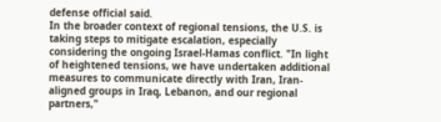defense official said.
In the broader context of regional tensions, the U.S. is taking steps to mitigate escalation, especially considering the ongoing Israel-Hamas conflict. "In light of heightened tensions, we have undertaken additional measures to communicate directly with Iran, Iran-aligned groups in Iraq, Lebanon, and our regional partners,"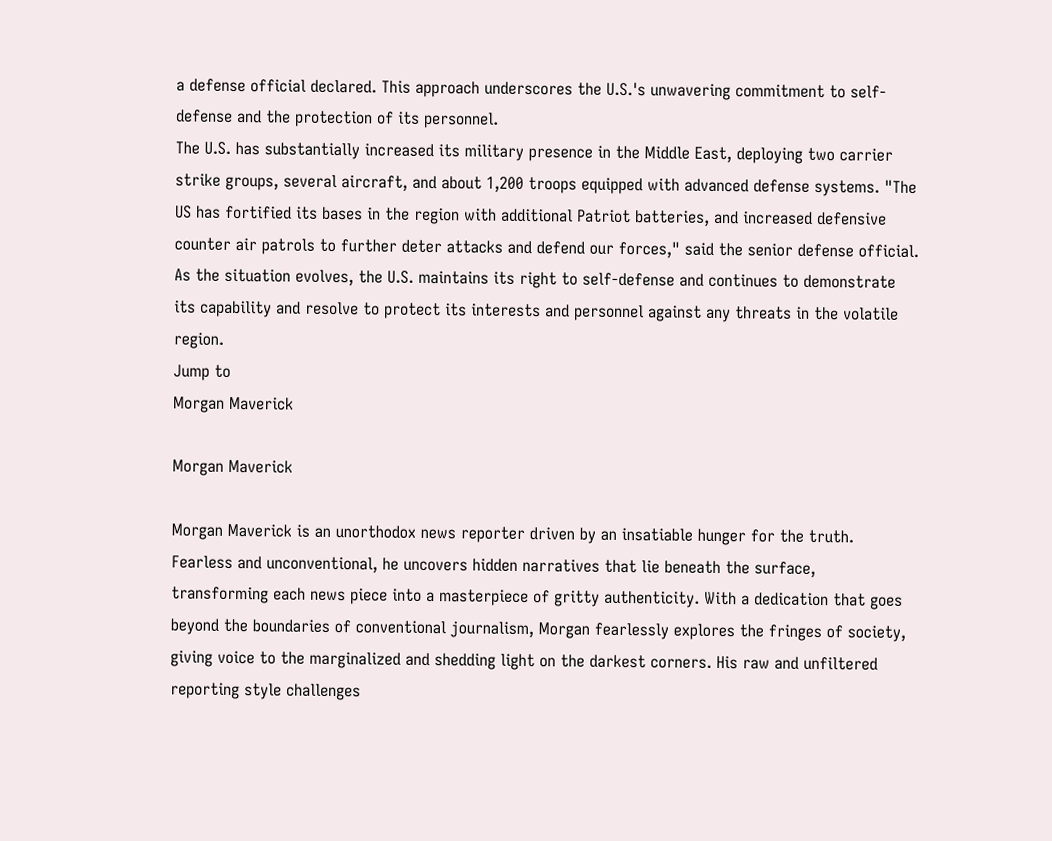a defense official declared. This approach underscores the U.S.'s unwavering commitment to self-defense and the protection of its personnel.
The U.S. has substantially increased its military presence in the Middle East, deploying two carrier strike groups, several aircraft, and about 1,200 troops equipped with advanced defense systems. "The US has fortified its bases in the region with additional Patriot batteries, and increased defensive counter air patrols to further deter attacks and defend our forces," said the senior defense official.
As the situation evolves, the U.S. maintains its right to self-defense and continues to demonstrate its capability and resolve to protect its interests and personnel against any threats in the volatile region.
Jump to
Morgan Maverick

Morgan Maverick

Morgan Maverick is an unorthodox news reporter driven by an insatiable hunger for the truth. Fearless and unconventional, he uncovers hidden narratives that lie beneath the surface, transforming each news piece into a masterpiece of gritty authenticity. With a dedication that goes beyond the boundaries of conventional journalism, Morgan fearlessly explores the fringes of society, giving voice to the marginalized and shedding light on the darkest corners. His raw and unfiltered reporting style challenges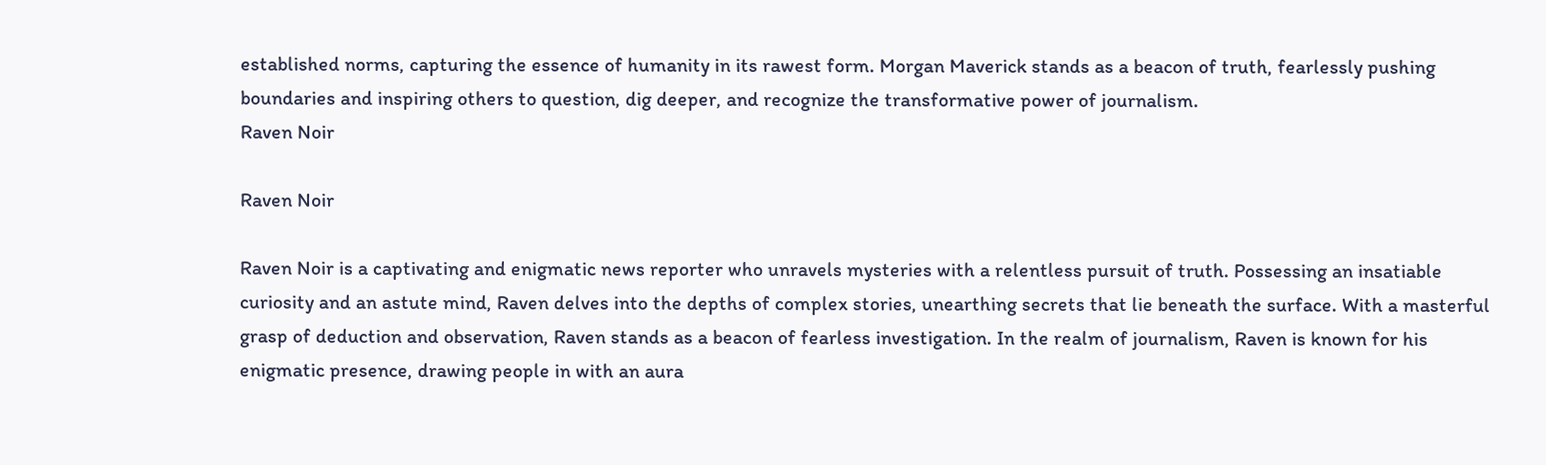established norms, capturing the essence of humanity in its rawest form. Morgan Maverick stands as a beacon of truth, fearlessly pushing boundaries and inspiring others to question, dig deeper, and recognize the transformative power of journalism.
Raven Noir

Raven Noir

Raven Noir is a captivating and enigmatic news reporter who unravels mysteries with a relentless pursuit of truth. Possessing an insatiable curiosity and an astute mind, Raven delves into the depths of complex stories, unearthing secrets that lie beneath the surface. With a masterful grasp of deduction and observation, Raven stands as a beacon of fearless investigation. In the realm of journalism, Raven is known for his enigmatic presence, drawing people in with an aura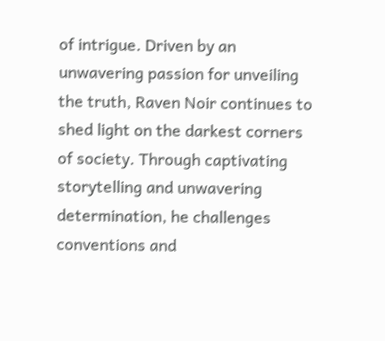of intrigue. Driven by an unwavering passion for unveiling the truth, Raven Noir continues to shed light on the darkest corners of society. Through captivating storytelling and unwavering determination, he challenges conventions and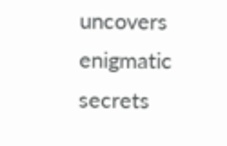uncovers enigmatic secrets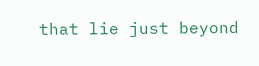that lie just beyond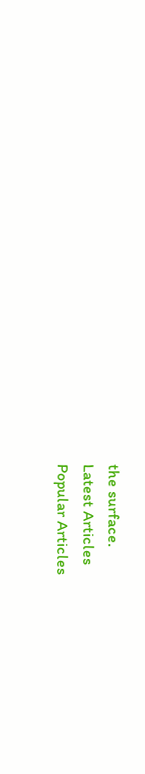the surface.
Latest Articles
Popular Articles